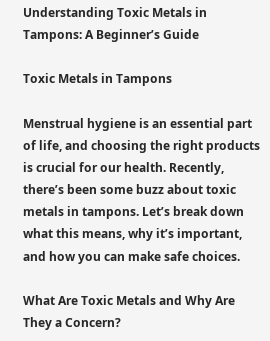Understanding Toxic Metals in Tampons: A Beginner’s Guide

Toxic Metals in Tampons

Menstrual hygiene is an essential part of life, and choosing the right products is crucial for our health. Recently, there’s been some buzz about toxic metals in tampons. Let’s break down what this means, why it’s important, and how you can make safe choices.

What Are Toxic Metals and Why Are They a Concern?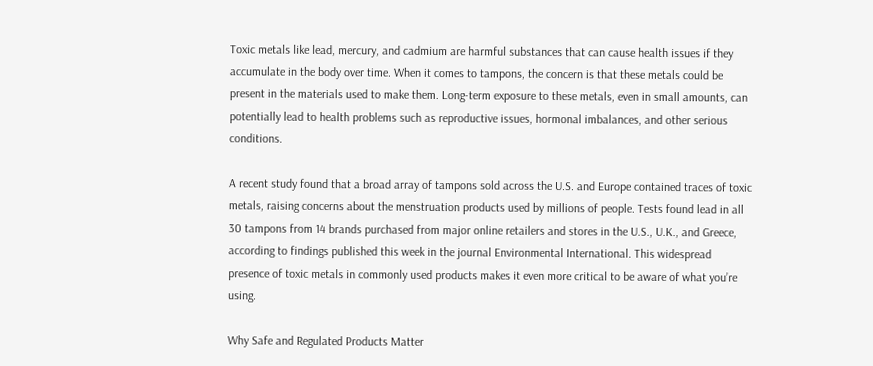Toxic metals like lead, mercury, and cadmium are harmful substances that can cause health issues if they accumulate in the body over time. When it comes to tampons, the concern is that these metals could be present in the materials used to make them. Long-term exposure to these metals, even in small amounts, can potentially lead to health problems such as reproductive issues, hormonal imbalances, and other serious conditions.

A recent study found that a broad array of tampons sold across the U.S. and Europe contained traces of toxic metals, raising concerns about the menstruation products used by millions of people. Tests found lead in all 30 tampons from 14 brands purchased from major online retailers and stores in the U.S., U.K., and Greece, according to findings published this week in the journal Environmental International. This widespread presence of toxic metals in commonly used products makes it even more critical to be aware of what you’re using.

Why Safe and Regulated Products Matter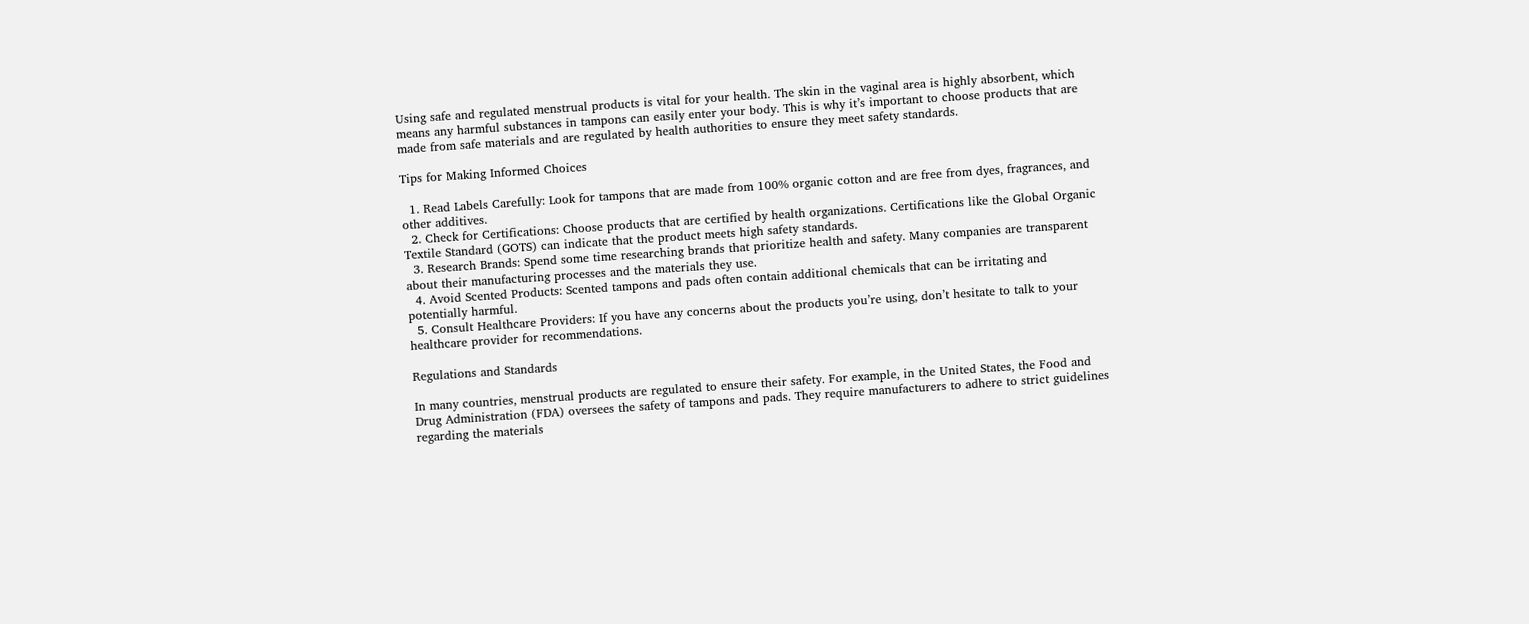Using safe and regulated menstrual products is vital for your health. The skin in the vaginal area is highly absorbent, which means any harmful substances in tampons can easily enter your body. This is why it’s important to choose products that are made from safe materials and are regulated by health authorities to ensure they meet safety standards.

Tips for Making Informed Choices

  1. Read Labels Carefully: Look for tampons that are made from 100% organic cotton and are free from dyes, fragrances, and other additives.
  2. Check for Certifications: Choose products that are certified by health organizations. Certifications like the Global Organic Textile Standard (GOTS) can indicate that the product meets high safety standards.
  3. Research Brands: Spend some time researching brands that prioritize health and safety. Many companies are transparent about their manufacturing processes and the materials they use.
  4. Avoid Scented Products: Scented tampons and pads often contain additional chemicals that can be irritating and potentially harmful.
  5. Consult Healthcare Providers: If you have any concerns about the products you’re using, don’t hesitate to talk to your healthcare provider for recommendations.

Regulations and Standards

In many countries, menstrual products are regulated to ensure their safety. For example, in the United States, the Food and Drug Administration (FDA) oversees the safety of tampons and pads. They require manufacturers to adhere to strict guidelines regarding the materials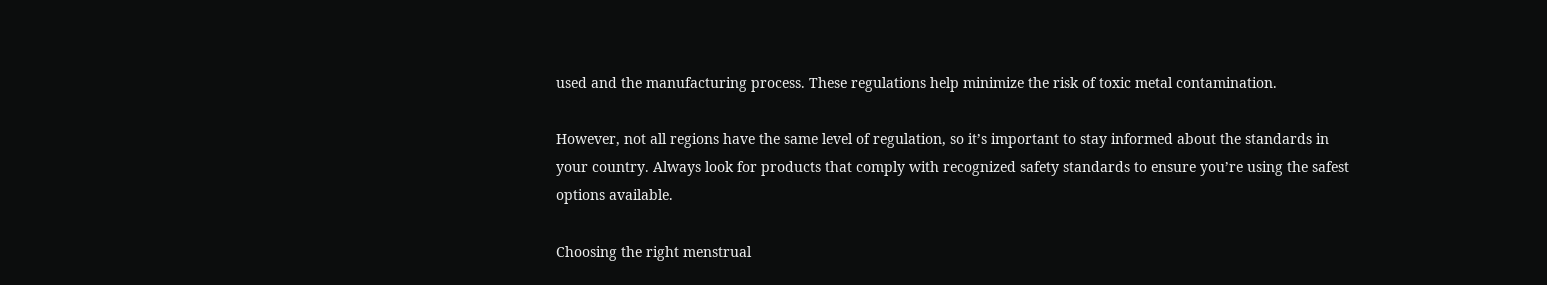used and the manufacturing process. These regulations help minimize the risk of toxic metal contamination.

However, not all regions have the same level of regulation, so it’s important to stay informed about the standards in your country. Always look for products that comply with recognized safety standards to ensure you’re using the safest options available.

Choosing the right menstrual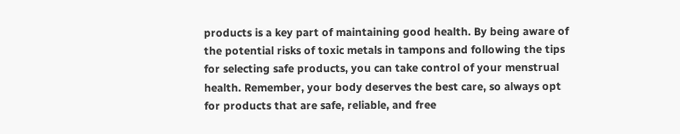products is a key part of maintaining good health. By being aware of the potential risks of toxic metals in tampons and following the tips for selecting safe products, you can take control of your menstrual health. Remember, your body deserves the best care, so always opt for products that are safe, reliable, and free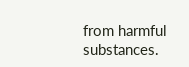from harmful substances.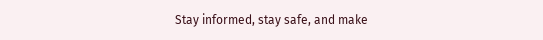Stay informed, stay safe, and make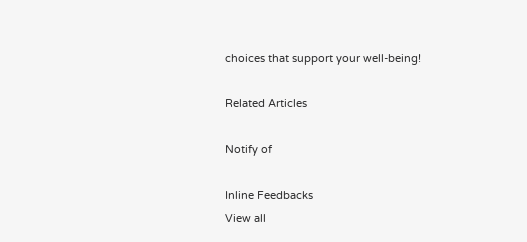choices that support your well-being!

Related Articles

Notify of

Inline Feedbacks
View all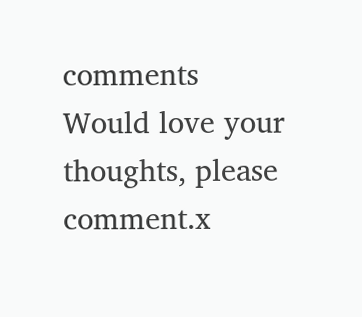comments
Would love your thoughts, please comment.x